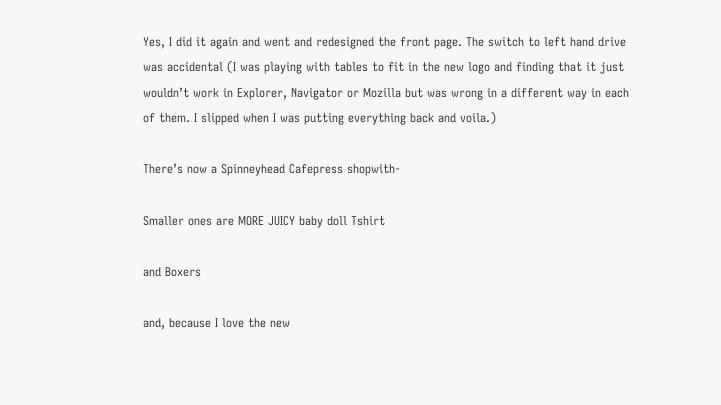Yes, I did it again and went and redesigned the front page. The switch to left hand drive was accidental (I was playing with tables to fit in the new logo and finding that it just wouldn’t work in Explorer, Navigator or Mozilla but was wrong in a different way in each of them. I slipped when I was putting everything back and voila.)

There’s now a Spinneyhead Cafepress shopwith-

Smaller ones are MORE JUICY baby doll Tshirt

and Boxers

and, because I love the new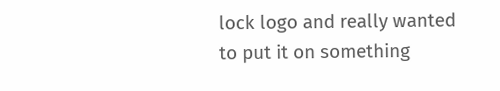lock logo and really wanted to put it on something